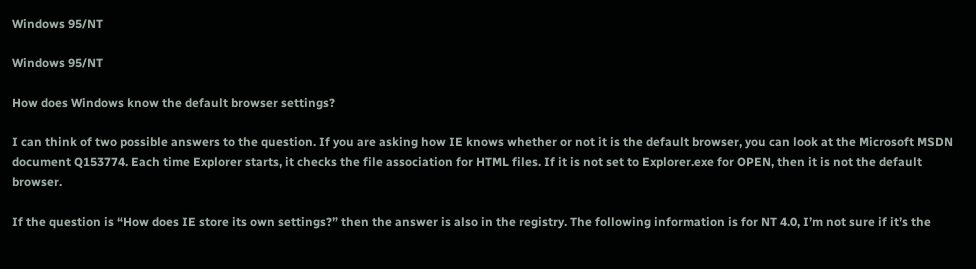Windows 95/NT

Windows 95/NT

How does Windows know the default browser settings?

I can think of two possible answers to the question. If you are asking how IE knows whether or not it is the default browser, you can look at the Microsoft MSDN document Q153774. Each time Explorer starts, it checks the file association for HTML files. If it is not set to Explorer.exe for OPEN, then it is not the default browser.

If the question is “How does IE store its own settings?” then the answer is also in the registry. The following information is for NT 4.0, I’m not sure if it’s the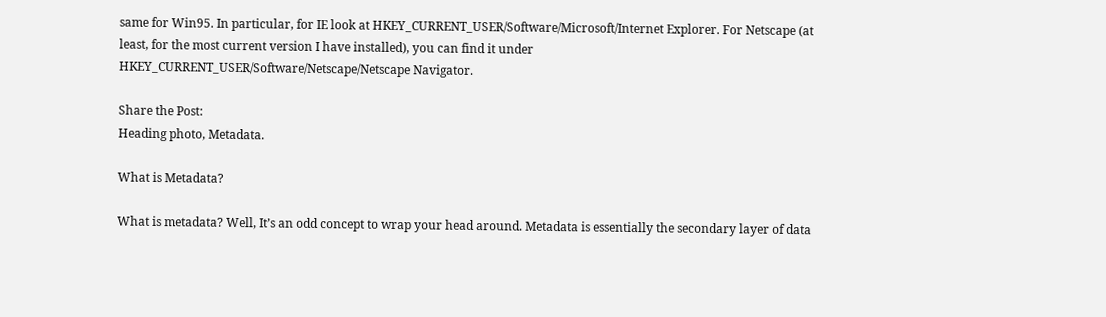same for Win95. In particular, for IE look at HKEY_CURRENT_USER/Software/Microsoft/Internet Explorer. For Netscape (at least, for the most current version I have installed), you can find it under HKEY_CURRENT_USER/Software/Netscape/Netscape Navigator.

Share the Post:
Heading photo, Metadata.

What is Metadata?

What is metadata? Well, It’s an odd concept to wrap your head around. Metadata is essentially the secondary layer of data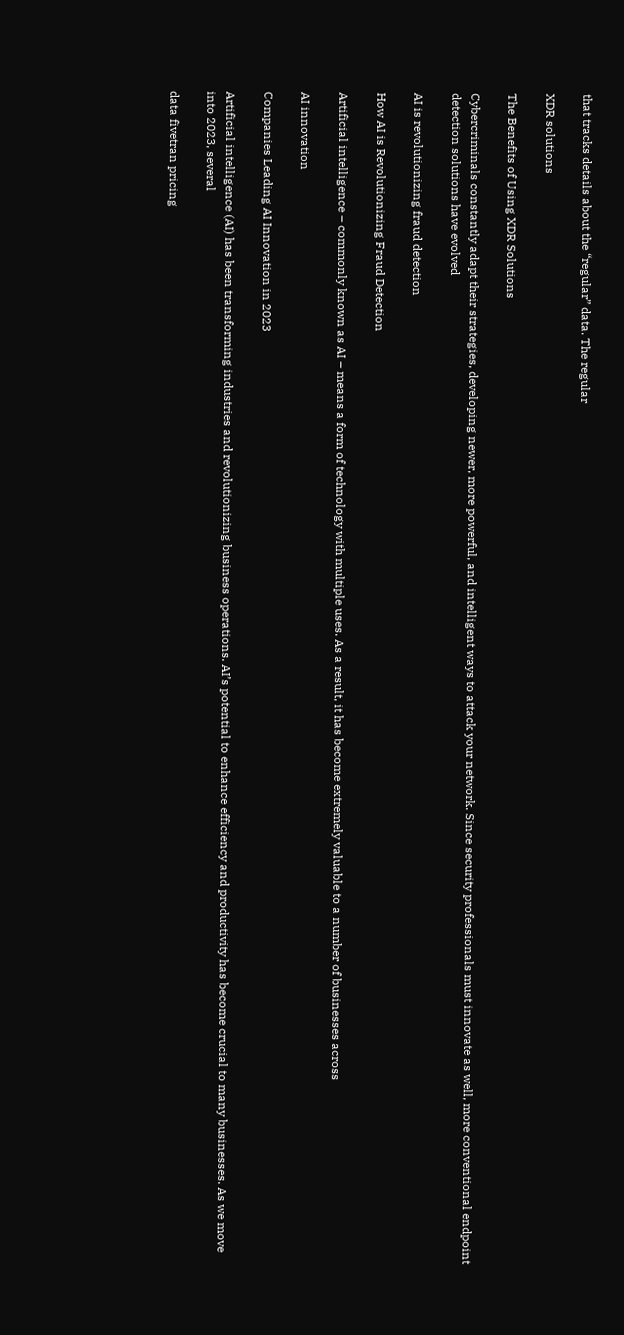that tracks details about the “regular” data. The regular

XDR solutions

The Benefits of Using XDR Solutions

Cybercriminals constantly adapt their strategies, developing newer, more powerful, and intelligent ways to attack your network. Since security professionals must innovate as well, more conventional endpoint detection solutions have evolved

AI is revolutionizing fraud detection

How AI is Revolutionizing Fraud Detection

Artificial intelligence – commonly known as AI – means a form of technology with multiple uses. As a result, it has become extremely valuable to a number of businesses across

AI innovation

Companies Leading AI Innovation in 2023

Artificial intelligence (AI) has been transforming industries and revolutionizing business operations. AI’s potential to enhance efficiency and productivity has become crucial to many businesses. As we move into 2023, several

data fivetran pricing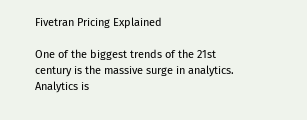Fivetran Pricing Explained

One of the biggest trends of the 21st century is the massive surge in analytics. Analytics is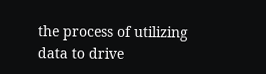the process of utilizing data to drive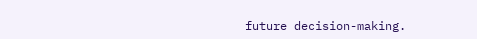future decision-making.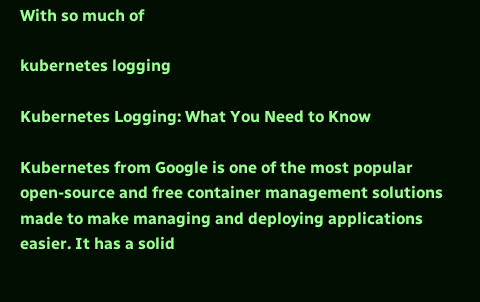With so much of

kubernetes logging

Kubernetes Logging: What You Need to Know

Kubernetes from Google is one of the most popular open-source and free container management solutions made to make managing and deploying applications easier. It has a solid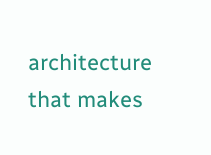architecture that makes